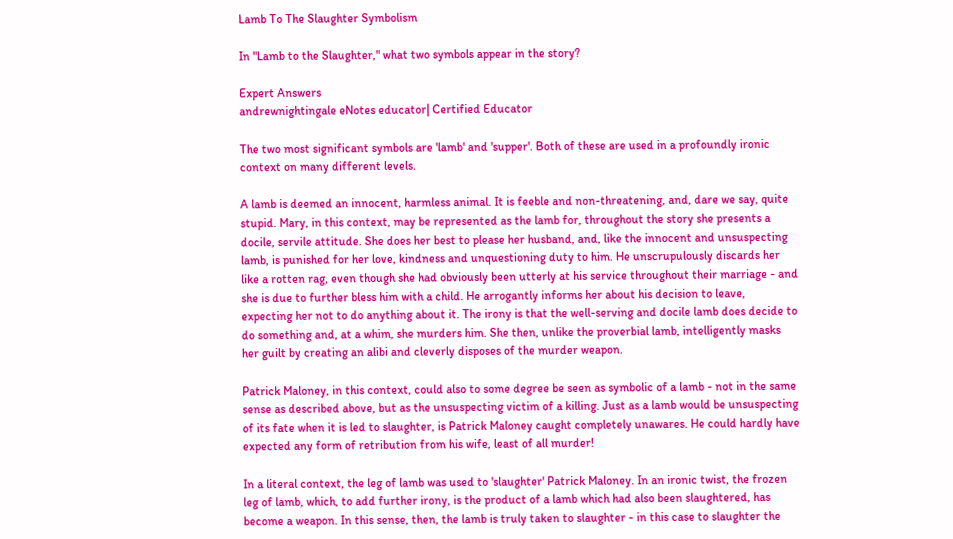Lamb To The Slaughter Symbolism

In "Lamb to the Slaughter," what two symbols appear in the story?

Expert Answers
andrewnightingale eNotes educator| Certified Educator

The two most significant symbols are 'lamb' and 'supper'. Both of these are used in a profoundly ironic context on many different levels.

A lamb is deemed an innocent, harmless animal. It is feeble and non-threatening, and, dare we say, quite stupid. Mary, in this context, may be represented as the lamb for, throughout the story she presents a docile, servile attitude. She does her best to please her husband, and, like the innocent and unsuspecting lamb, is punished for her love, kindness and unquestioning duty to him. He unscrupulously discards her like a rotten rag, even though she had obviously been utterly at his service throughout their marriage - and she is due to further bless him with a child. He arrogantly informs her about his decision to leave, expecting her not to do anything about it. The irony is that the well-serving and docile lamb does decide to do something and, at a whim, she murders him. She then, unlike the proverbial lamb, intelligently masks her guilt by creating an alibi and cleverly disposes of the murder weapon.

Patrick Maloney, in this context, could also to some degree be seen as symbolic of a lamb - not in the same sense as described above, but as the unsuspecting victim of a killing. Just as a lamb would be unsuspecting of its fate when it is led to slaughter, is Patrick Maloney caught completely unawares. He could hardly have expected any form of retribution from his wife, least of all murder!

In a literal context, the leg of lamb was used to 'slaughter' Patrick Maloney. In an ironic twist, the frozen leg of lamb, which, to add further irony, is the product of a lamb which had also been slaughtered, has become a weapon. In this sense, then, the lamb is truly taken to slaughter - in this case to slaughter the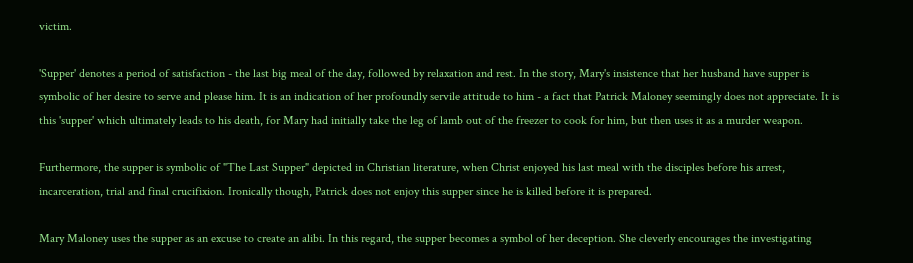victim.

'Supper' denotes a period of satisfaction - the last big meal of the day, followed by relaxation and rest. In the story, Mary's insistence that her husband have supper is symbolic of her desire to serve and please him. It is an indication of her profoundly servile attitude to him - a fact that Patrick Maloney seemingly does not appreciate. It is this 'supper' which ultimately leads to his death, for Mary had initially take the leg of lamb out of the freezer to cook for him, but then uses it as a murder weapon.

Furthermore, the supper is symbolic of "The Last Supper" depicted in Christian literature, when Christ enjoyed his last meal with the disciples before his arrest, incarceration, trial and final crucifixion. Ironically though, Patrick does not enjoy this supper since he is killed before it is prepared.

Mary Maloney uses the supper as an excuse to create an alibi. In this regard, the supper becomes a symbol of her deception. She cleverly encourages the investigating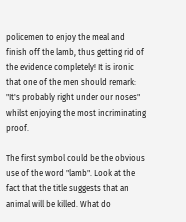policemen to enjoy the meal and finish off the lamb, thus getting rid of the evidence completely! It is ironic that one of the men should remark: "It's probably right under our noses" whilst enjoying the most incriminating proof.

The first symbol could be the obvious use of the word "lamb". Look at the fact that the title suggests that an animal will be killed. What do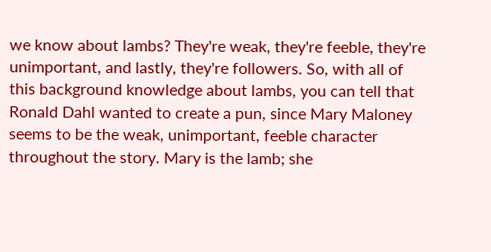we know about lambs? They're weak, they're feeble, they're unimportant, and lastly, they're followers. So, with all of this background knowledge about lambs, you can tell that Ronald Dahl wanted to create a pun, since Mary Maloney seems to be the weak, unimportant, feeble character throughout the story. Mary is the lamb; she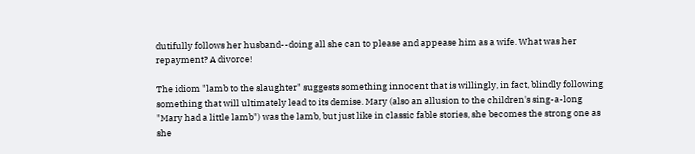dutifully follows her husband--doing all she can to please and appease him as a wife. What was her repayment? A divorce!

The idiom "lamb to the slaughter" suggests something innocent that is willingly, in fact, blindly following something that will ultimately lead to its demise. Mary (also an allusion to the children's sing-a-long "Mary had a little lamb") was the lamb, but just like in classic fable stories, she becomes the strong one as she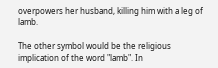overpowers her husband, killing him with a leg of lamb.

The other symbol would be the religious implication of the word "lamb". In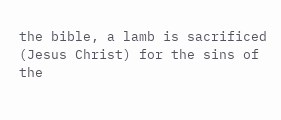the bible, a lamb is sacrificed (Jesus Christ) for the sins of the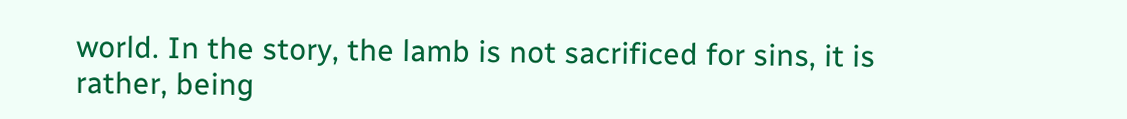world. In the story, the lamb is not sacrificed for sins, it is rather, being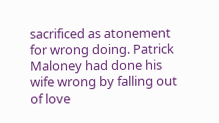sacrificed as atonement for wrong doing. Patrick Maloney had done his wife wrong by falling out of love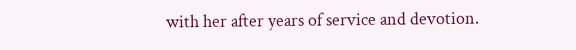with her after years of service and devotion.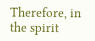Therefore, in the spirit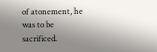of atonement, he was to be sacrificed.